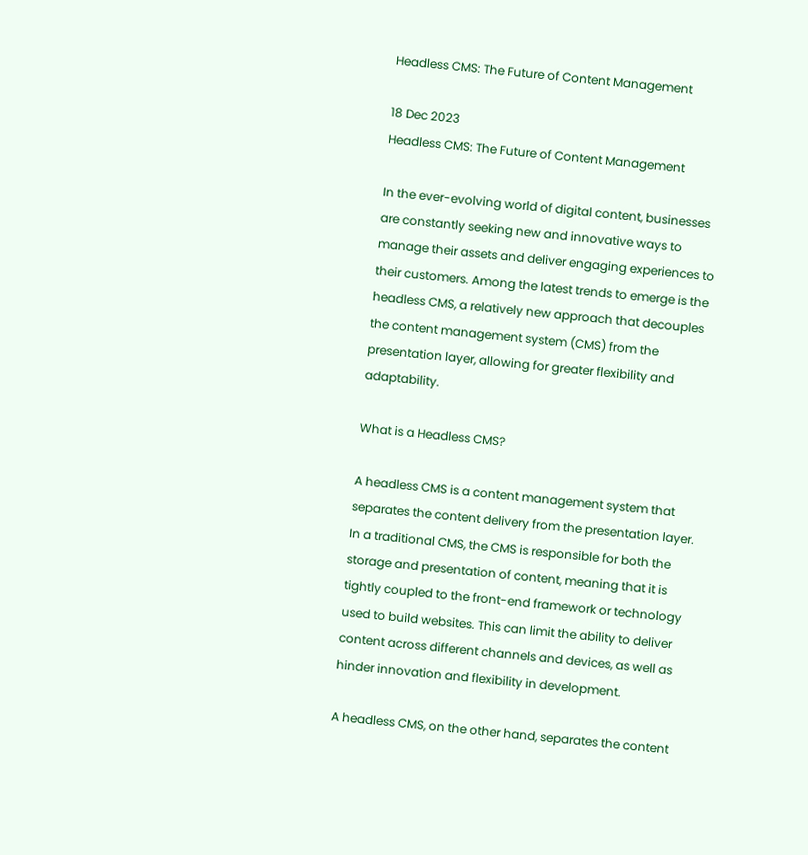Headless CMS: The Future of Content Management

18 Dec 2023
Headless CMS: The Future of Content Management

In the ever-evolving world of digital content, businesses are constantly seeking new and innovative ways to manage their assets and deliver engaging experiences to their customers. Among the latest trends to emerge is the headless CMS, a relatively new approach that decouples the content management system (CMS) from the presentation layer, allowing for greater flexibility and adaptability.

What is a Headless CMS?

A headless CMS is a content management system that separates the content delivery from the presentation layer. In a traditional CMS, the CMS is responsible for both the storage and presentation of content, meaning that it is tightly coupled to the front-end framework or technology used to build websites. This can limit the ability to deliver content across different channels and devices, as well as hinder innovation and flexibility in development.

A headless CMS, on the other hand, separates the content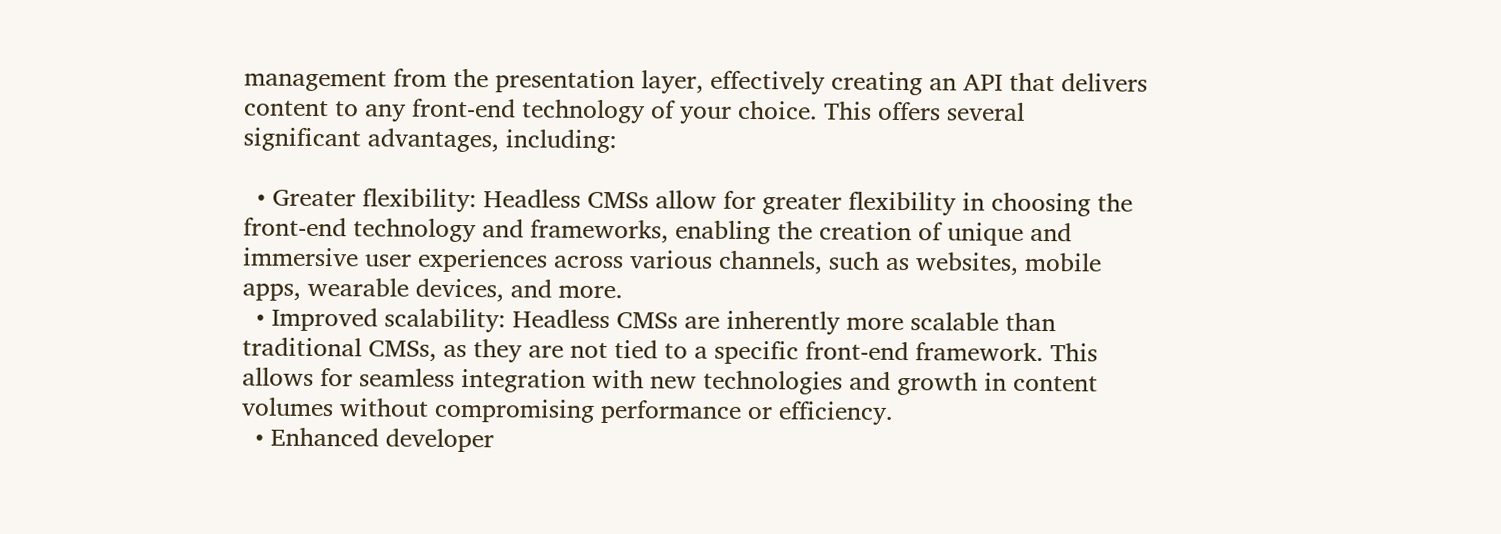management from the presentation layer, effectively creating an API that delivers content to any front-end technology of your choice. This offers several significant advantages, including:

  • Greater flexibility: Headless CMSs allow for greater flexibility in choosing the front-end technology and frameworks, enabling the creation of unique and immersive user experiences across various channels, such as websites, mobile apps, wearable devices, and more.
  • Improved scalability: Headless CMSs are inherently more scalable than traditional CMSs, as they are not tied to a specific front-end framework. This allows for seamless integration with new technologies and growth in content volumes without compromising performance or efficiency.
  • Enhanced developer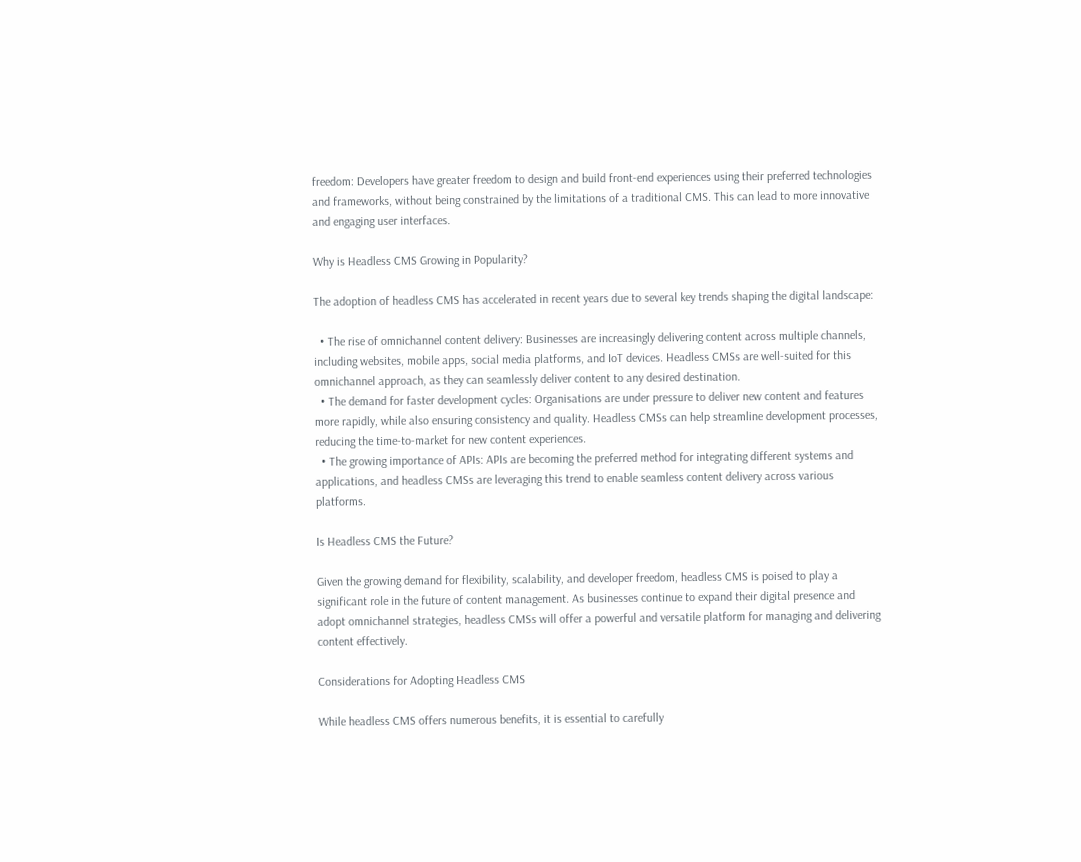freedom: Developers have greater freedom to design and build front-end experiences using their preferred technologies and frameworks, without being constrained by the limitations of a traditional CMS. This can lead to more innovative and engaging user interfaces.

Why is Headless CMS Growing in Popularity?

The adoption of headless CMS has accelerated in recent years due to several key trends shaping the digital landscape:

  • The rise of omnichannel content delivery: Businesses are increasingly delivering content across multiple channels, including websites, mobile apps, social media platforms, and IoT devices. Headless CMSs are well-suited for this omnichannel approach, as they can seamlessly deliver content to any desired destination.
  • The demand for faster development cycles: Organisations are under pressure to deliver new content and features more rapidly, while also ensuring consistency and quality. Headless CMSs can help streamline development processes, reducing the time-to-market for new content experiences.
  • The growing importance of APIs: APIs are becoming the preferred method for integrating different systems and applications, and headless CMSs are leveraging this trend to enable seamless content delivery across various platforms.

Is Headless CMS the Future?

Given the growing demand for flexibility, scalability, and developer freedom, headless CMS is poised to play a significant role in the future of content management. As businesses continue to expand their digital presence and adopt omnichannel strategies, headless CMSs will offer a powerful and versatile platform for managing and delivering content effectively.

Considerations for Adopting Headless CMS

While headless CMS offers numerous benefits, it is essential to carefully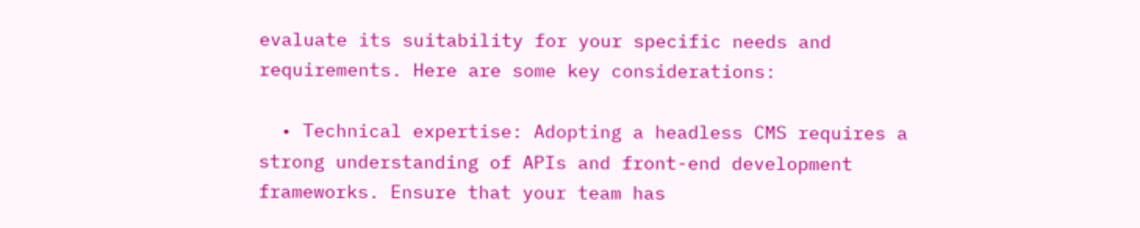evaluate its suitability for your specific needs and requirements. Here are some key considerations:

  • Technical expertise: Adopting a headless CMS requires a strong understanding of APIs and front-end development frameworks. Ensure that your team has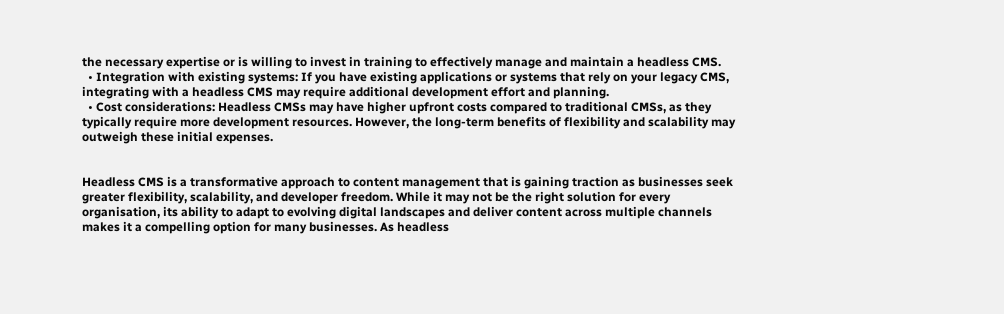the necessary expertise or is willing to invest in training to effectively manage and maintain a headless CMS.
  • Integration with existing systems: If you have existing applications or systems that rely on your legacy CMS, integrating with a headless CMS may require additional development effort and planning.
  • Cost considerations: Headless CMSs may have higher upfront costs compared to traditional CMSs, as they typically require more development resources. However, the long-term benefits of flexibility and scalability may outweigh these initial expenses.


Headless CMS is a transformative approach to content management that is gaining traction as businesses seek greater flexibility, scalability, and developer freedom. While it may not be the right solution for every organisation, its ability to adapt to evolving digital landscapes and deliver content across multiple channels makes it a compelling option for many businesses. As headless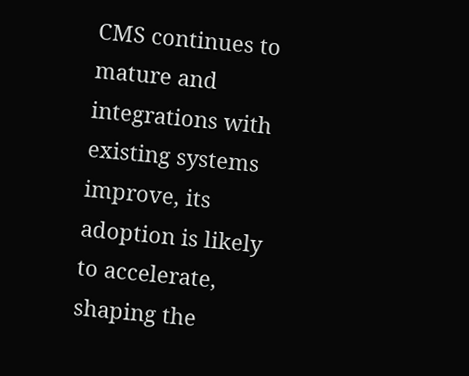CMS continues to mature and integrations with existing systems improve, its adoption is likely to accelerate, shaping the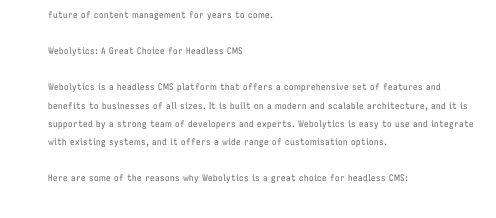future of content management for years to come.

Webolytics: A Great Choice for Headless CMS

Webolytics is a headless CMS platform that offers a comprehensive set of features and benefits to businesses of all sizes. It is built on a modern and scalable architecture, and it is supported by a strong team of developers and experts. Webolytics is easy to use and integrate with existing systems, and it offers a wide range of customisation options.

Here are some of the reasons why Webolytics is a great choice for headless CMS: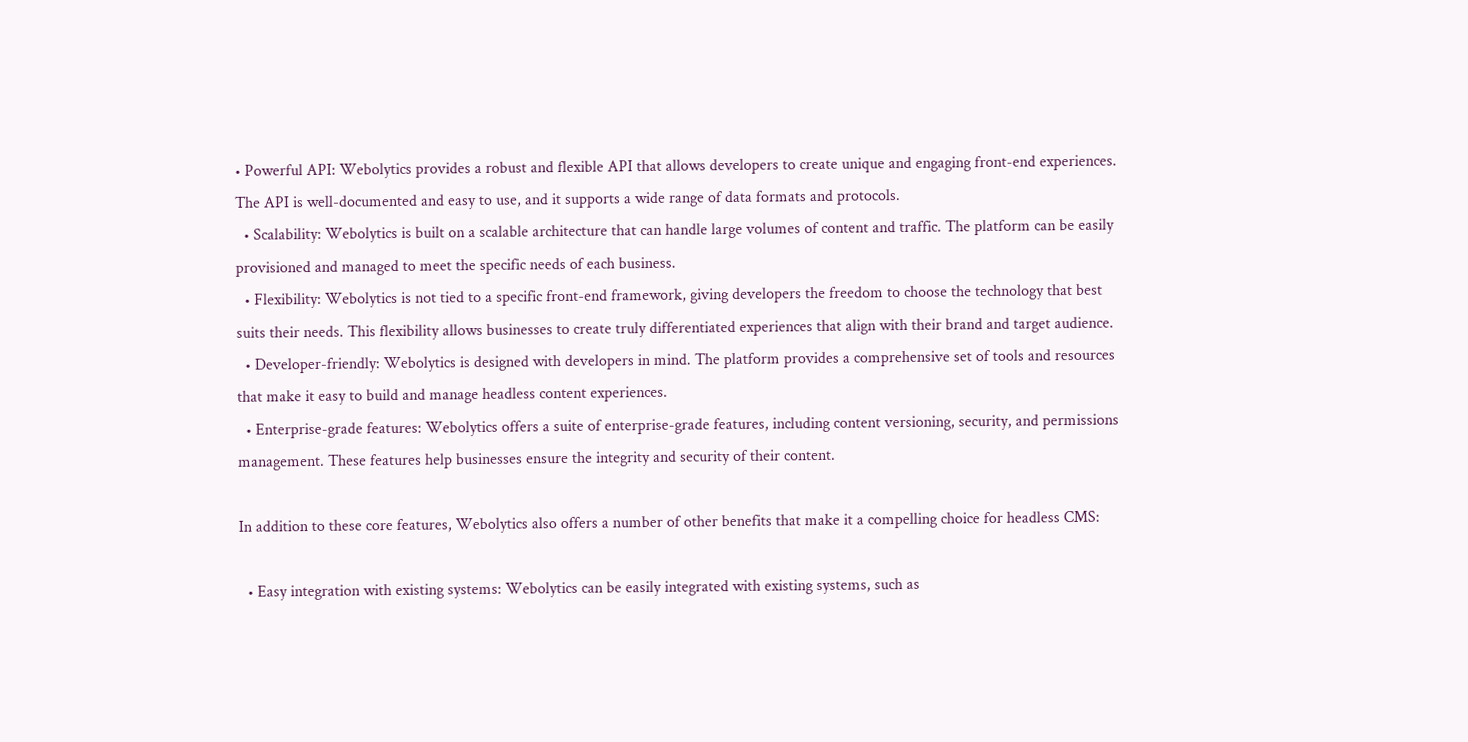• Powerful API: Webolytics provides a robust and flexible API that allows developers to create unique and engaging front-end experiences. The API is well-documented and easy to use, and it supports a wide range of data formats and protocols.
  • Scalability: Webolytics is built on a scalable architecture that can handle large volumes of content and traffic. The platform can be easily provisioned and managed to meet the specific needs of each business.
  • Flexibility: Webolytics is not tied to a specific front-end framework, giving developers the freedom to choose the technology that best suits their needs. This flexibility allows businesses to create truly differentiated experiences that align with their brand and target audience.
  • Developer-friendly: Webolytics is designed with developers in mind. The platform provides a comprehensive set of tools and resources that make it easy to build and manage headless content experiences.
  • Enterprise-grade features: Webolytics offers a suite of enterprise-grade features, including content versioning, security, and permissions management. These features help businesses ensure the integrity and security of their content.

In addition to these core features, Webolytics also offers a number of other benefits that make it a compelling choice for headless CMS:

  • Easy integration with existing systems: Webolytics can be easily integrated with existing systems, such as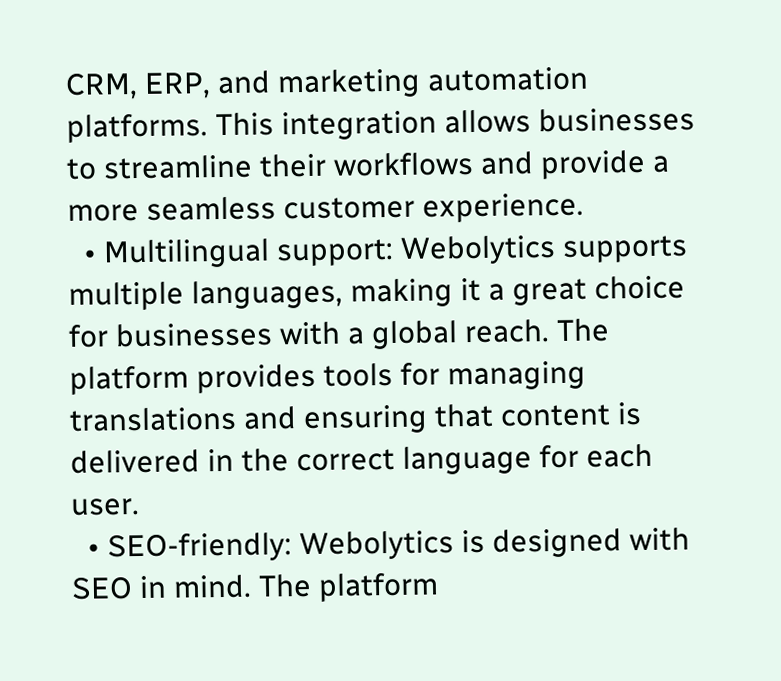CRM, ERP, and marketing automation platforms. This integration allows businesses to streamline their workflows and provide a more seamless customer experience.
  • Multilingual support: Webolytics supports multiple languages, making it a great choice for businesses with a global reach. The platform provides tools for managing translations and ensuring that content is delivered in the correct language for each user.
  • SEO-friendly: Webolytics is designed with SEO in mind. The platform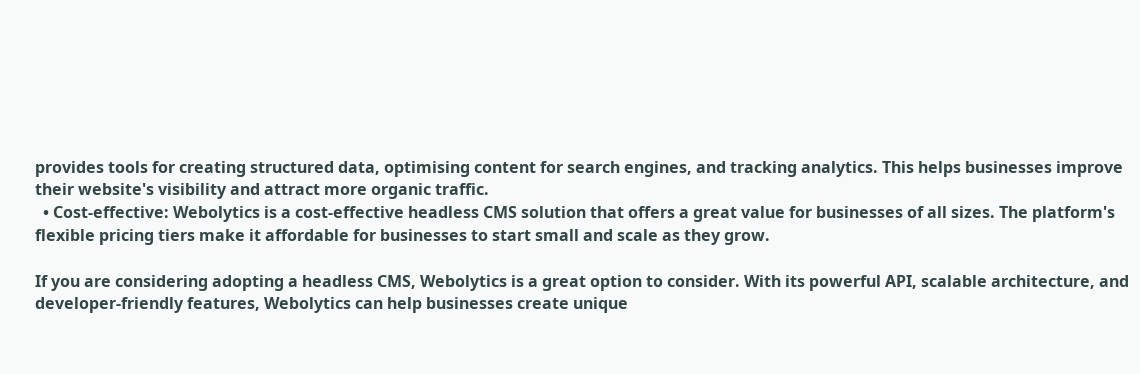provides tools for creating structured data, optimising content for search engines, and tracking analytics. This helps businesses improve their website's visibility and attract more organic traffic.
  • Cost-effective: Webolytics is a cost-effective headless CMS solution that offers a great value for businesses of all sizes. The platform's flexible pricing tiers make it affordable for businesses to start small and scale as they grow.

If you are considering adopting a headless CMS, Webolytics is a great option to consider. With its powerful API, scalable architecture, and developer-friendly features, Webolytics can help businesses create unique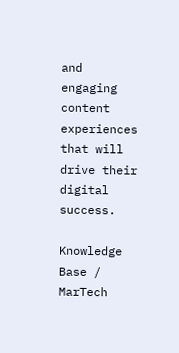and engaging content experiences that will drive their digital success.

Knowledge Base / MarTech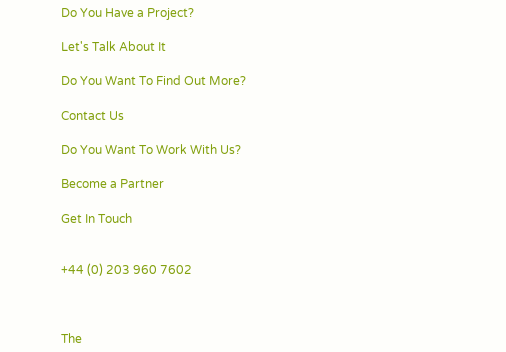Do You Have a Project?

Let's Talk About It

Do You Want To Find Out More?

Contact Us

Do You Want To Work With Us?

Become a Partner

Get In Touch


+44 (0) 203 960 7602



The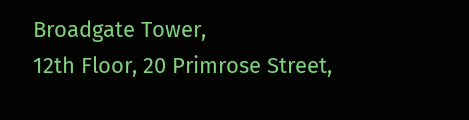Broadgate Tower,
12th Floor, 20 Primrose Street,